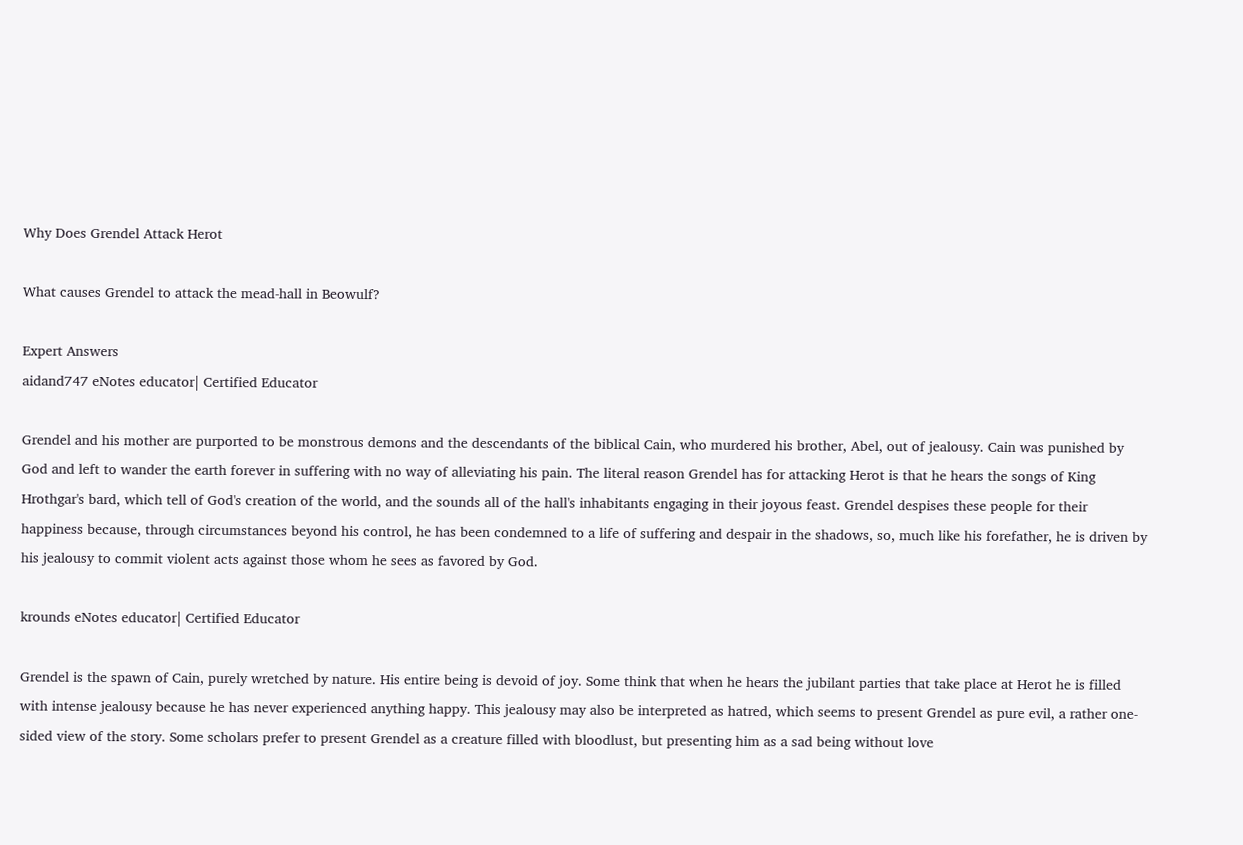Why Does Grendel Attack Herot

What causes Grendel to attack the mead-hall in Beowulf?

Expert Answers
aidand747 eNotes educator| Certified Educator

Grendel and his mother are purported to be monstrous demons and the descendants of the biblical Cain, who murdered his brother, Abel, out of jealousy. Cain was punished by God and left to wander the earth forever in suffering with no way of alleviating his pain. The literal reason Grendel has for attacking Herot is that he hears the songs of King Hrothgar's bard, which tell of God's creation of the world, and the sounds all of the hall's inhabitants engaging in their joyous feast. Grendel despises these people for their happiness because, through circumstances beyond his control, he has been condemned to a life of suffering and despair in the shadows, so, much like his forefather, he is driven by his jealousy to commit violent acts against those whom he sees as favored by God.

krounds eNotes educator| Certified Educator

Grendel is the spawn of Cain, purely wretched by nature. His entire being is devoid of joy. Some think that when he hears the jubilant parties that take place at Herot he is filled with intense jealousy because he has never experienced anything happy. This jealousy may also be interpreted as hatred, which seems to present Grendel as pure evil, a rather one-sided view of the story. Some scholars prefer to present Grendel as a creature filled with bloodlust, but presenting him as a sad being without love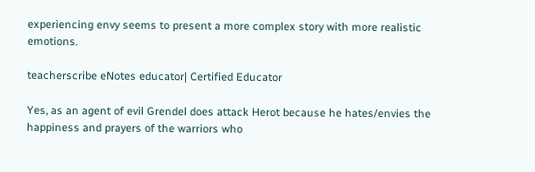experiencing envy seems to present a more complex story with more realistic emotions.

teacherscribe eNotes educator| Certified Educator

Yes, as an agent of evil Grendel does attack Herot because he hates/envies the happiness and prayers of the warriors who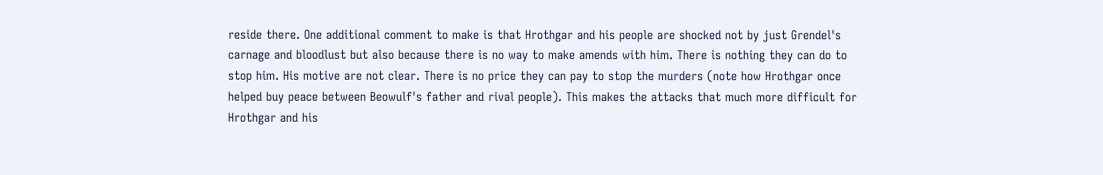reside there. One additional comment to make is that Hrothgar and his people are shocked not by just Grendel's carnage and bloodlust but also because there is no way to make amends with him. There is nothing they can do to stop him. His motive are not clear. There is no price they can pay to stop the murders (note how Hrothgar once helped buy peace between Beowulf's father and rival people). This makes the attacks that much more difficult for Hrothgar and his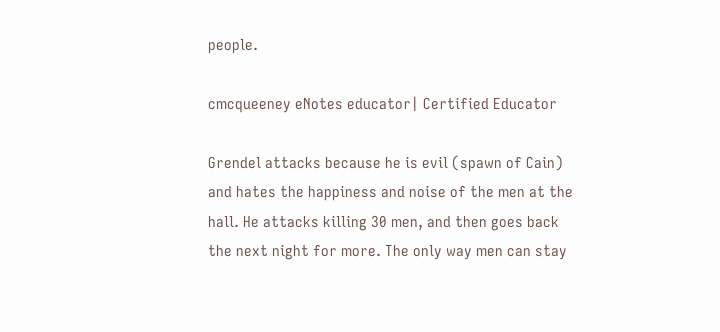people.

cmcqueeney eNotes educator| Certified Educator

Grendel attacks because he is evil (spawn of Cain) and hates the happiness and noise of the men at the hall. He attacks killing 30 men, and then goes back the next night for more. The only way men can stay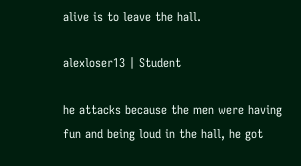alive is to leave the hall.

alexloser13 | Student

he attacks because the men were having fun and being loud in the hall, he got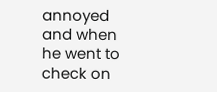annoyed and when he went to check on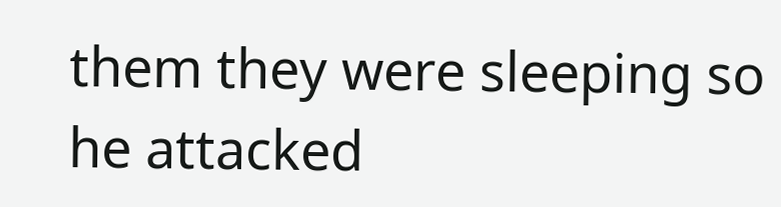them they were sleeping so he attacked